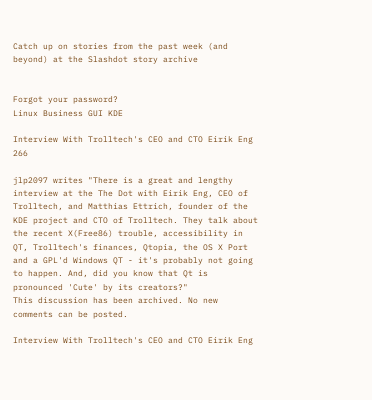Catch up on stories from the past week (and beyond) at the Slashdot story archive


Forgot your password?
Linux Business GUI KDE

Interview With Trolltech's CEO and CTO Eirik Eng 266

jlp2097 writes "There is a great and lengthy interview at the The Dot with Eirik Eng, CEO of Trolltech, and Matthias Ettrich, founder of the KDE project and CTO of Trolltech. They talk about the recent X(Free86) trouble, accessibility in QT, Trolltech's finances, Qtopia, the OS X Port and a GPL'd Windows QT - it's probably not going to happen. And, did you know that Qt is pronounced 'Cute' by its creators?"
This discussion has been archived. No new comments can be posted.

Interview With Trolltech's CEO and CTO Eirik Eng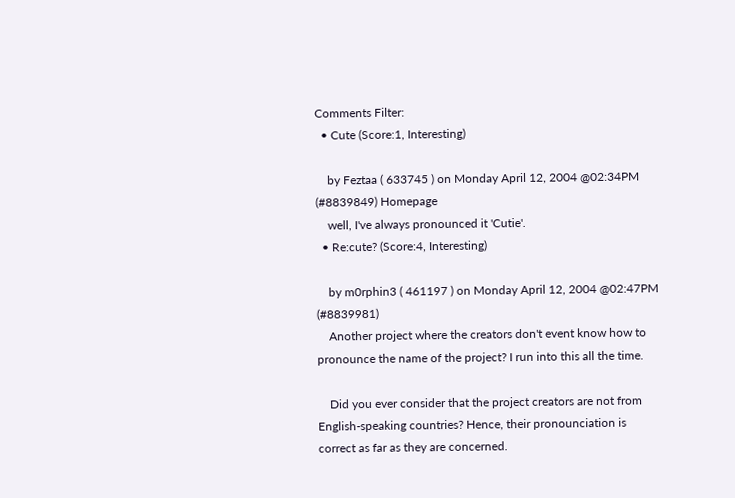Comments Filter:
  • Cute (Score:1, Interesting)

    by Feztaa ( 633745 ) on Monday April 12, 2004 @02:34PM (#8839849) Homepage
    well, I've always pronounced it 'Cutie'.
  • Re:cute? (Score:4, Interesting)

    by m0rphin3 ( 461197 ) on Monday April 12, 2004 @02:47PM (#8839981)
    Another project where the creators don't event know how to pronounce the name of the project? I run into this all the time.

    Did you ever consider that the project creators are not from English-speaking countries? Hence, their pronounciation is correct as far as they are concerned.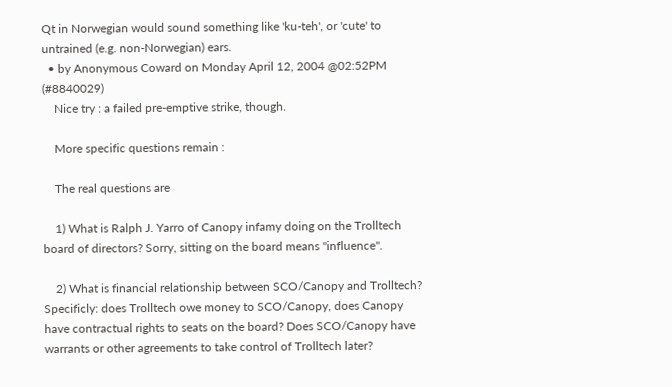Qt in Norwegian would sound something like 'ku-teh', or 'cute' to untrained (e.g. non-Norwegian) ears.
  • by Anonymous Coward on Monday April 12, 2004 @02:52PM (#8840029)
    Nice try : a failed pre-emptive strike, though.

    More specific questions remain :

    The real questions are

    1) What is Ralph J. Yarro of Canopy infamy doing on the Trolltech board of directors? Sorry, sitting on the board means "influence".

    2) What is financial relationship between SCO/Canopy and Trolltech? Specificly: does Trolltech owe money to SCO/Canopy, does Canopy have contractual rights to seats on the board? Does SCO/Canopy have warrants or other agreements to take control of Trolltech later?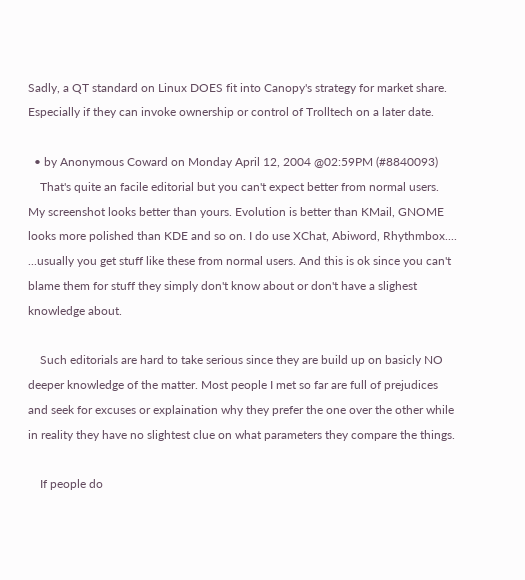Sadly, a QT standard on Linux DOES fit into Canopy's strategy for market share. Especially if they can invoke ownership or control of Trolltech on a later date.

  • by Anonymous Coward on Monday April 12, 2004 @02:59PM (#8840093)
    That's quite an facile editorial but you can't expect better from normal users. My screenshot looks better than yours. Evolution is better than KMail, GNOME looks more polished than KDE and so on. I do use XChat, Abiword, Rhythmbox.... ...usually you get stuff like these from normal users. And this is ok since you can't blame them for stuff they simply don't know about or don't have a slighest knowledge about.

    Such editorials are hard to take serious since they are build up on basicly NO deeper knowledge of the matter. Most people I met so far are full of prejudices and seek for excuses or explaination why they prefer the one over the other while in reality they have no slightest clue on what parameters they compare the things.

    If people do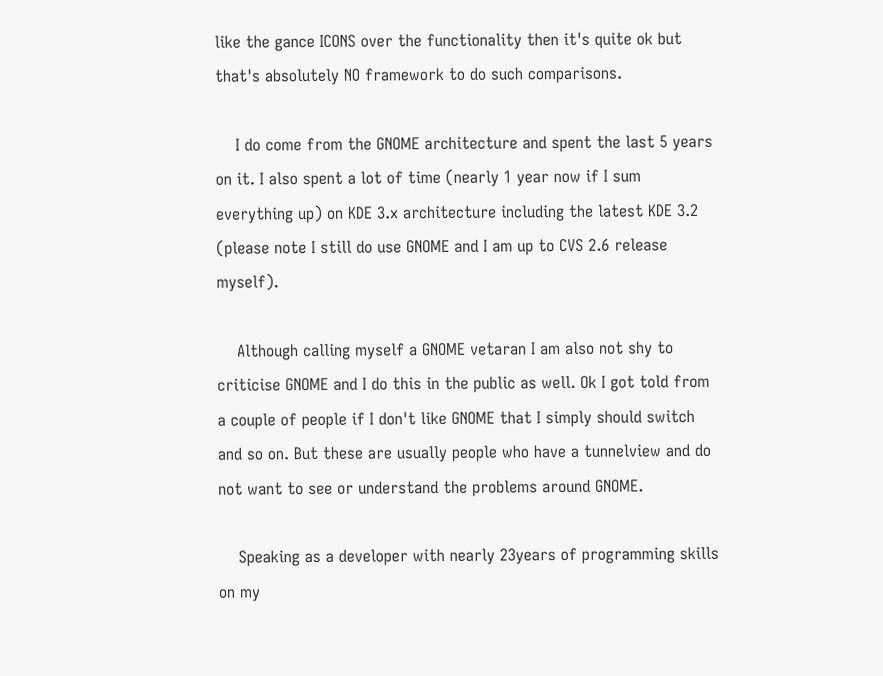like the gance ICONS over the functionality then it's quite ok but that's absolutely NO framework to do such comparisons.

    I do come from the GNOME architecture and spent the last 5 years on it. I also spent a lot of time (nearly 1 year now if I sum everything up) on KDE 3.x architecture including the latest KDE 3.2 (please note I still do use GNOME and I am up to CVS 2.6 release myself).

    Although calling myself a GNOME vetaran I am also not shy to criticise GNOME and I do this in the public as well. Ok I got told from a couple of people if I don't like GNOME that I simply should switch and so on. But these are usually people who have a tunnelview and do not want to see or understand the problems around GNOME.

    Speaking as a developer with nearly 23years of programming skills on my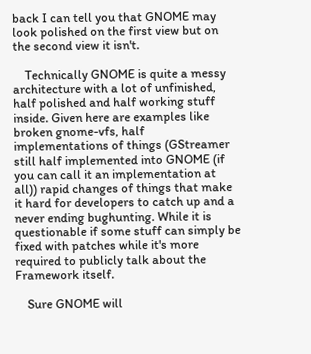back I can tell you that GNOME may look polished on the first view but on the second view it isn't.

    Technically GNOME is quite a messy architecture with a lot of unfinished, half polished and half working stuff inside. Given here are examples like broken gnome-vfs, half implementations of things (GStreamer still half implemented into GNOME (if you can call it an implementation at all)) rapid changes of things that make it hard for developers to catch up and a never ending bughunting. While it is questionable if some stuff can simply be fixed with patches while it's more required to publicly talk about the Framework itself.

    Sure GNOME will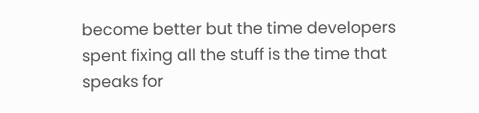become better but the time developers spent fixing all the stuff is the time that speaks for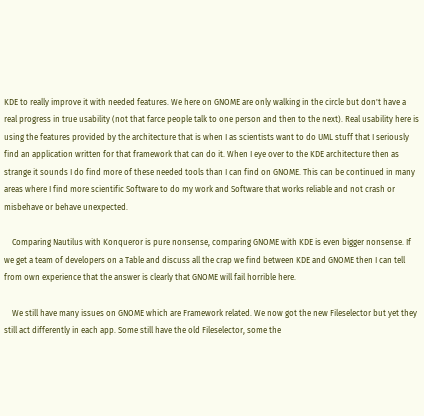KDE to really improve it with needed features. We here on GNOME are only walking in the circle but don't have a real progress in true usability (not that farce people talk to one person and then to the next). Real usability here is using the features provided by the architecture that is when I as scientists want to do UML stuff that I seriously find an application written for that framework that can do it. When I eye over to the KDE architecture then as strange it sounds I do find more of these needed tools than I can find on GNOME. This can be continued in many areas where I find more scientific Software to do my work and Software that works reliable and not crash or misbehave or behave unexpected.

    Comparing Nautilus with Konqueror is pure nonsense, comparing GNOME with KDE is even bigger nonsense. If we get a team of developers on a Table and discuss all the crap we find between KDE and GNOME then I can tell from own experience that the answer is clearly that GNOME will fail horrible here.

    We still have many issues on GNOME which are Framework related. We now got the new Fileselector but yet they still act differently in each app. Some still have the old Fileselector, some the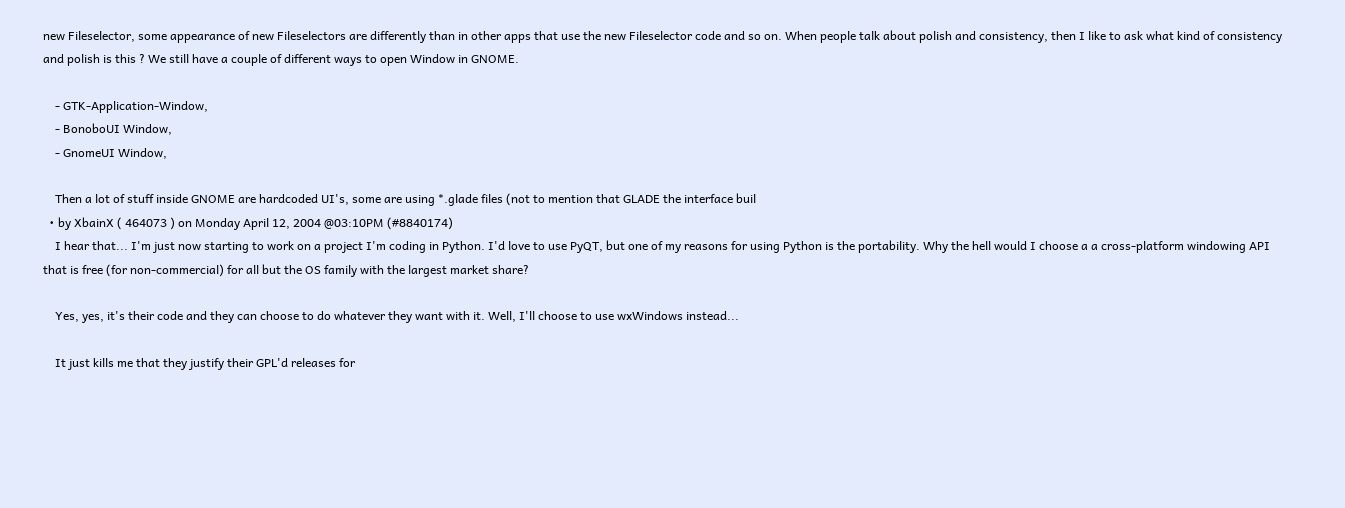new Fileselector, some appearance of new Fileselectors are differently than in other apps that use the new Fileselector code and so on. When people talk about polish and consistency, then I like to ask what kind of consistency and polish is this ? We still have a couple of different ways to open Window in GNOME.

    - GTK-Application-Window,
    - BonoboUI Window,
    - GnomeUI Window,

    Then a lot of stuff inside GNOME are hardcoded UI's, some are using *.glade files (not to mention that GLADE the interface buil
  • by XbainX ( 464073 ) on Monday April 12, 2004 @03:10PM (#8840174)
    I hear that... I'm just now starting to work on a project I'm coding in Python. I'd love to use PyQT, but one of my reasons for using Python is the portability. Why the hell would I choose a a cross-platform windowing API that is free (for non-commercial) for all but the OS family with the largest market share?

    Yes, yes, it's their code and they can choose to do whatever they want with it. Well, I'll choose to use wxWindows instead...

    It just kills me that they justify their GPL'd releases for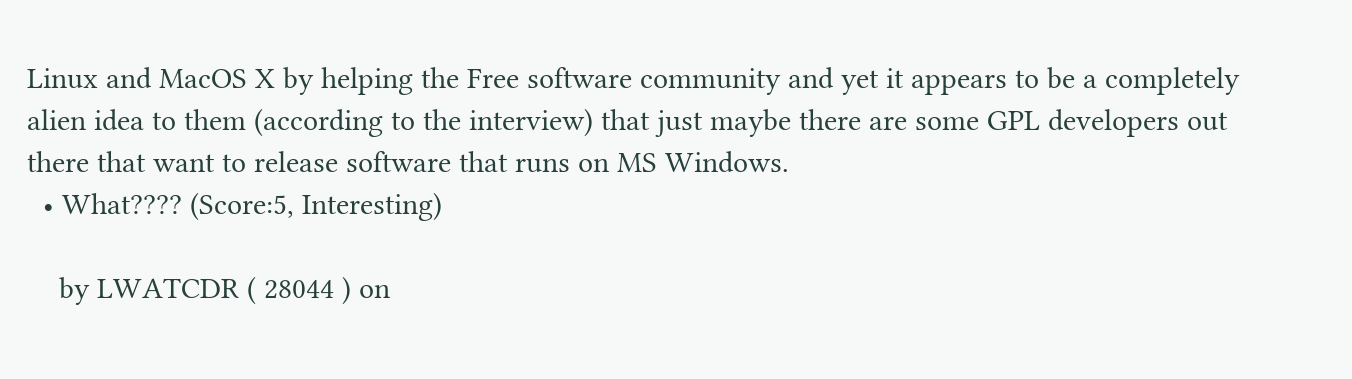Linux and MacOS X by helping the Free software community and yet it appears to be a completely alien idea to them (according to the interview) that just maybe there are some GPL developers out there that want to release software that runs on MS Windows.
  • What???? (Score:5, Interesting)

    by LWATCDR ( 28044 ) on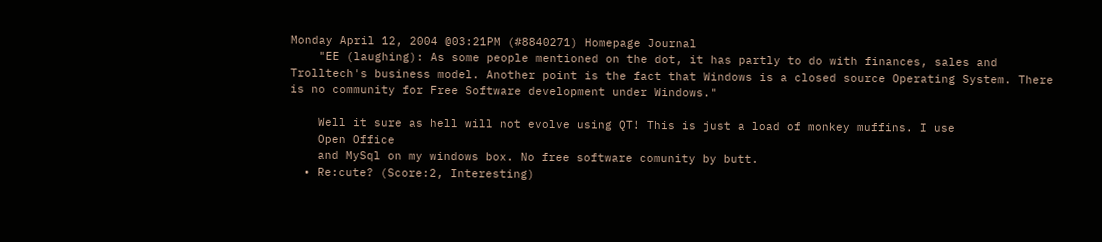Monday April 12, 2004 @03:21PM (#8840271) Homepage Journal
    "EE (laughing): As some people mentioned on the dot, it has partly to do with finances, sales and Trolltech's business model. Another point is the fact that Windows is a closed source Operating System. There is no community for Free Software development under Windows."

    Well it sure as hell will not evolve using QT! This is just a load of monkey muffins. I use
    Open Office
    and MySql on my windows box. No free software comunity by butt.
  • Re:cute? (Score:2, Interesting)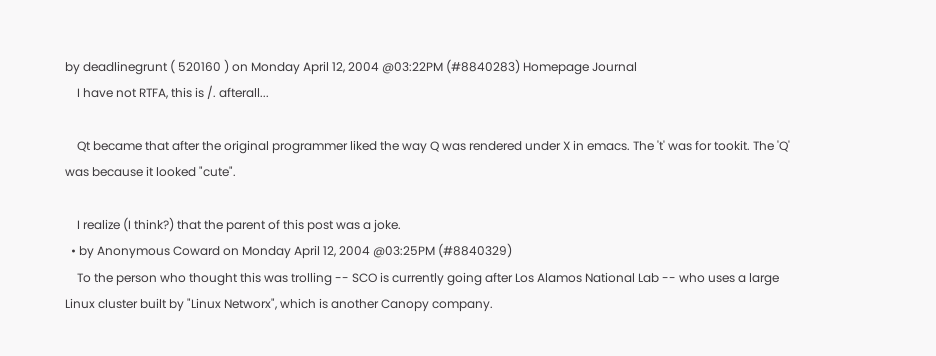by deadlinegrunt ( 520160 ) on Monday April 12, 2004 @03:22PM (#8840283) Homepage Journal
    I have not RTFA, this is /. afterall...

    Qt became that after the original programmer liked the way Q was rendered under X in emacs. The 't' was for tookit. The 'Q' was because it looked "cute".

    I realize (I think?) that the parent of this post was a joke.
  • by Anonymous Coward on Monday April 12, 2004 @03:25PM (#8840329)
    To the person who thought this was trolling -- SCO is currently going after Los Alamos National Lab -- who uses a large Linux cluster built by "Linux Networx", which is another Canopy company.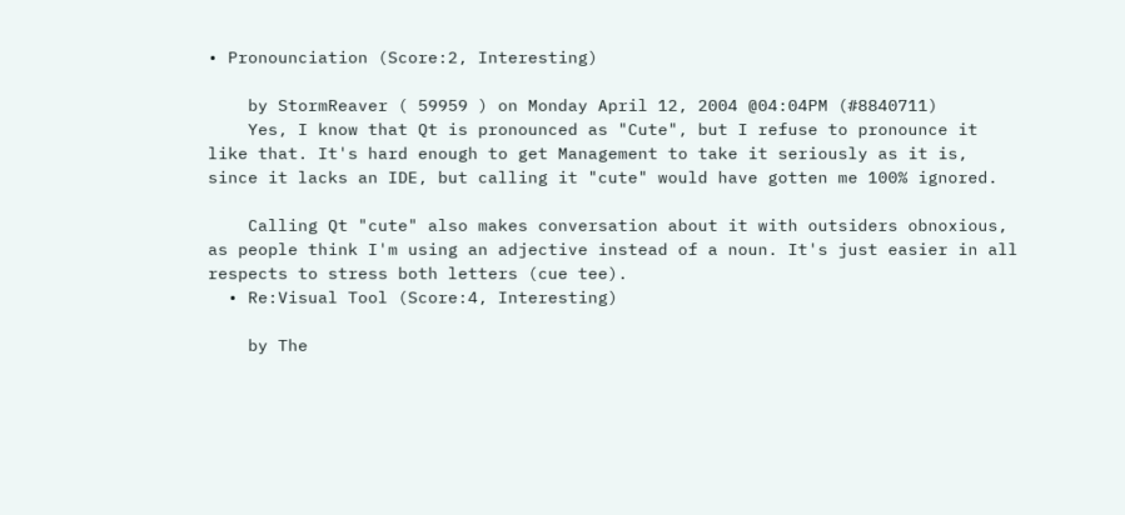• Pronounciation (Score:2, Interesting)

    by StormReaver ( 59959 ) on Monday April 12, 2004 @04:04PM (#8840711)
    Yes, I know that Qt is pronounced as "Cute", but I refuse to pronounce it like that. It's hard enough to get Management to take it seriously as it is, since it lacks an IDE, but calling it "cute" would have gotten me 100% ignored.

    Calling Qt "cute" also makes conversation about it with outsiders obnoxious, as people think I'm using an adjective instead of a noun. It's just easier in all respects to stress both letters (cue tee).
  • Re:Visual Tool (Score:4, Interesting)

    by The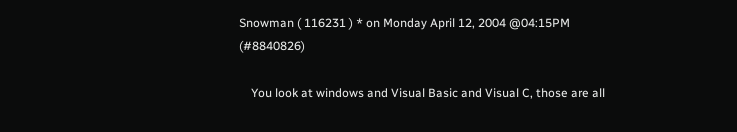Snowman ( 116231 ) * on Monday April 12, 2004 @04:15PM (#8840826)

    You look at windows and Visual Basic and Visual C, those are all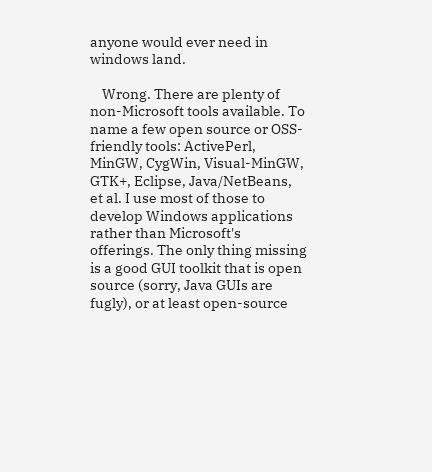anyone would ever need in windows land.

    Wrong. There are plenty of non-Microsoft tools available. To name a few open source or OSS-friendly tools: ActivePerl, MinGW, CygWin, Visual-MinGW, GTK+, Eclipse, Java/NetBeans, et al. I use most of those to develop Windows applications rather than Microsoft's offerings. The only thing missing is a good GUI toolkit that is open source (sorry, Java GUIs are fugly), or at least open-source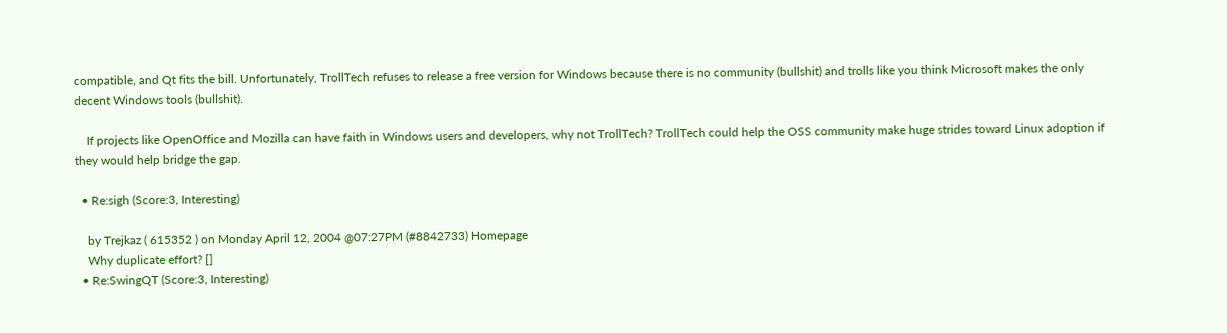compatible, and Qt fits the bill. Unfortunately, TrollTech refuses to release a free version for Windows because there is no community (bullshit) and trolls like you think Microsoft makes the only decent Windows tools (bullshit).

    If projects like OpenOffice and Mozilla can have faith in Windows users and developers, why not TrollTech? TrollTech could help the OSS community make huge strides toward Linux adoption if they would help bridge the gap.

  • Re:sigh (Score:3, Interesting)

    by Trejkaz ( 615352 ) on Monday April 12, 2004 @07:27PM (#8842733) Homepage
    Why duplicate effort? []
  • Re:SwingQT (Score:3, Interesting)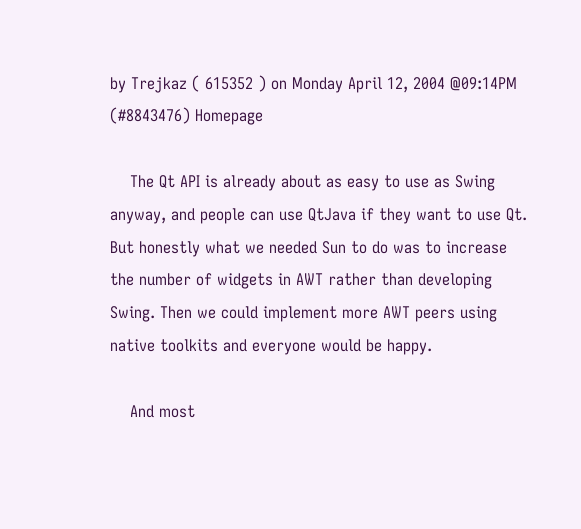by Trejkaz ( 615352 ) on Monday April 12, 2004 @09:14PM (#8843476) Homepage

    The Qt API is already about as easy to use as Swing anyway, and people can use QtJava if they want to use Qt. But honestly what we needed Sun to do was to increase the number of widgets in AWT rather than developing Swing. Then we could implement more AWT peers using native toolkits and everyone would be happy.

    And most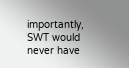importantly, SWT would never have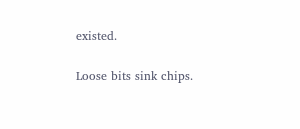existed.

Loose bits sink chips.